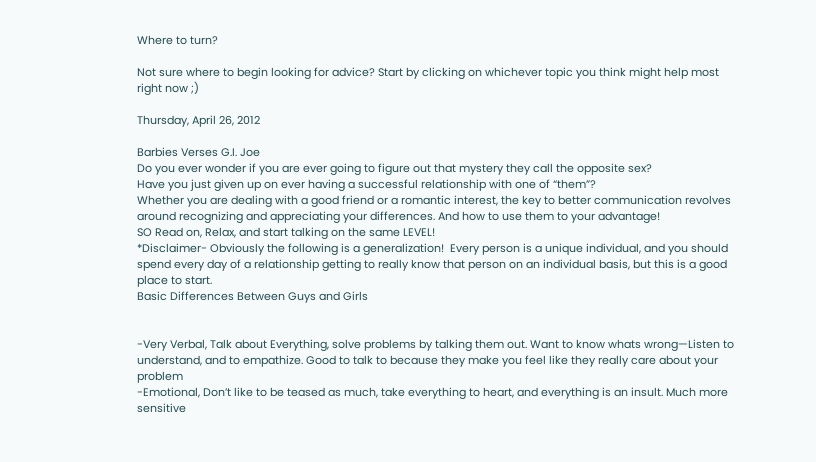Where to turn?

Not sure where to begin looking for advice? Start by clicking on whichever topic you think might help most right now ;)

Thursday, April 26, 2012

Barbies Verses G.I. Joe
Do you ever wonder if you are ever going to figure out that mystery they call the opposite sex?
Have you just given up on ever having a successful relationship with one of “them”?
Whether you are dealing with a good friend or a romantic interest, the key to better communication revolves around recognizing and appreciating your differences. And how to use them to your advantage!
SO Read on, Relax, and start talking on the same LEVEL!
*Disclaimer- Obviously the following is a generalization!  Every person is a unique individual, and you should spend every day of a relationship getting to really know that person on an individual basis, but this is a good place to start.
Basic Differences Between Guys and Girls


-Very Verbal, Talk about Everything, solve problems by talking them out. Want to know whats wrong—Listen to understand, and to empathize. Good to talk to because they make you feel like they really care about your problem
-Emotional, Don’t like to be teased as much, take everything to heart, and everything is an insult. Much more sensitive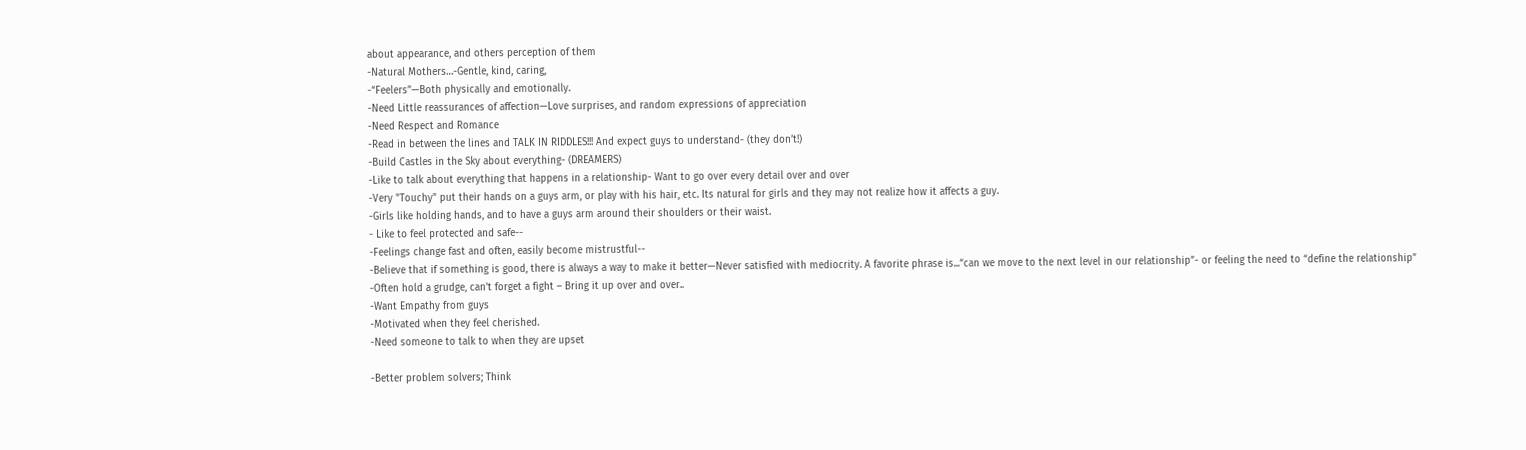about appearance, and others perception of them
-Natural Mothers…-Gentle, kind, caring,
-“Feelers”—Both physically and emotionally.
-Need Little reassurances of affection—Love surprises, and random expressions of appreciation
-Need Respect and Romance
-Read in between the lines and TALK IN RIDDLES!!! And expect guys to understand- (they don’t!)
-Build Castles in the Sky about everything- (DREAMERS)
-Like to talk about everything that happens in a relationship- Want to go over every detail over and over
-Very "Touchy" put their hands on a guys arm, or play with his hair, etc. Its natural for girls and they may not realize how it affects a guy.
-Girls like holding hands, and to have a guys arm around their shoulders or their waist.
- Like to feel protected and safe--
-Feelings change fast and often, easily become mistrustful--
-Believe that if something is good, there is always a way to make it better—Never satisfied with mediocrity. A favorite phrase is...“can we move to the next level in our relationship”- or feeling the need to “define the relationship”
-Often hold a grudge, can’t forget a fight – Bring it up over and over..
-Want Empathy from guys
-Motivated when they feel cherished.
-Need someone to talk to when they are upset

-Better problem solvers; Think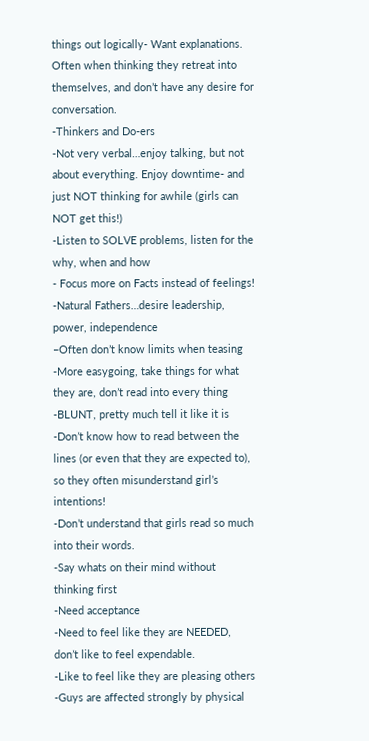things out logically- Want explanations. Often when thinking they retreat into themselves, and don’t have any desire for conversation.
-Thinkers and Do-ers
-Not very verbal…enjoy talking, but not about everything. Enjoy downtime- and just NOT thinking for awhile (girls can NOT get this!)
-Listen to SOLVE problems, listen for the why, when and how
- Focus more on Facts instead of feelings!
-Natural Fathers…desire leadership, power, independence
–Often don’t know limits when teasing
-More easygoing, take things for what they are, don’t read into every thing
-BLUNT, pretty much tell it like it is
-Don’t know how to read between the lines (or even that they are expected to), so they often misunderstand girl’s intentions!
-Don’t understand that girls read so much into their words.
-Say whats on their mind without thinking first
-Need acceptance
-Need to feel like they are NEEDED, don’t like to feel expendable.
-Like to feel like they are pleasing others
-Guys are affected strongly by physical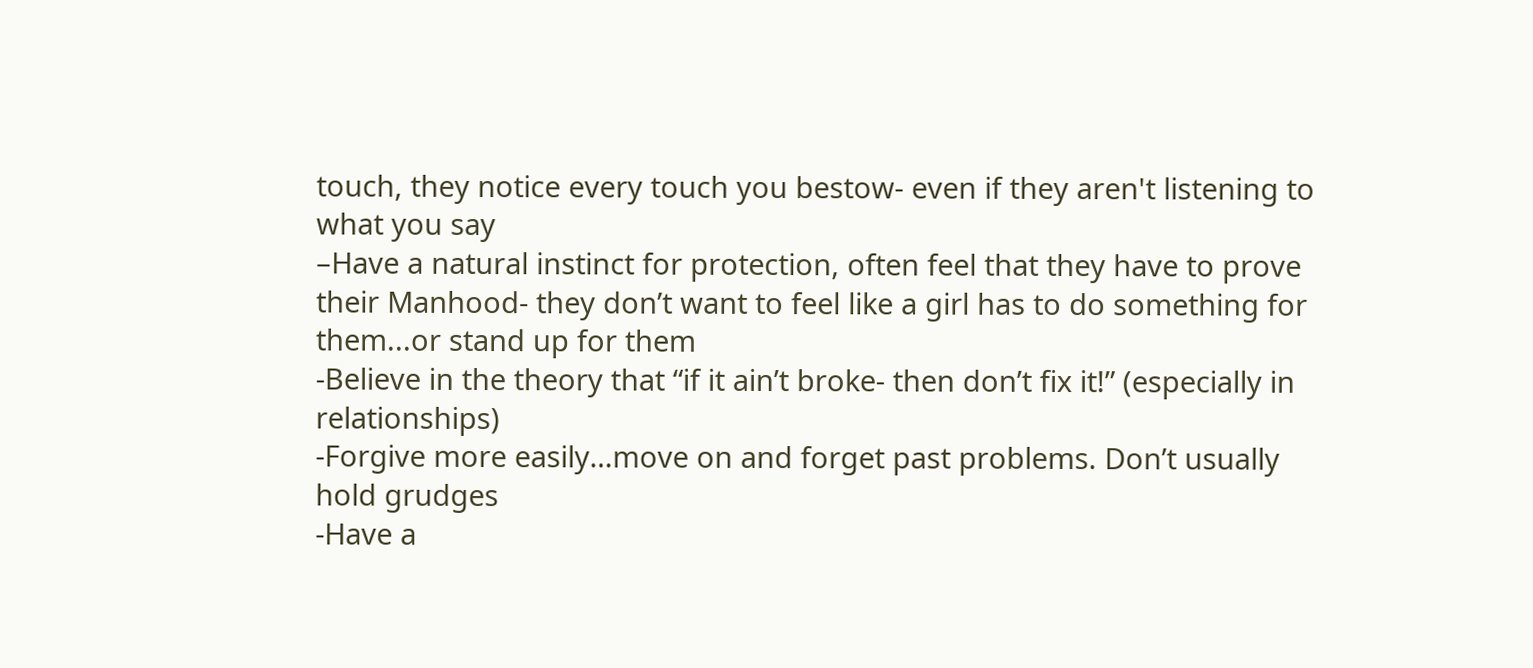touch, they notice every touch you bestow- even if they aren't listening to what you say
–Have a natural instinct for protection, often feel that they have to prove their Manhood- they don’t want to feel like a girl has to do something for them...or stand up for them
-Believe in the theory that “if it ain’t broke- then don’t fix it!” (especially in relationships)
-Forgive more easily…move on and forget past problems. Don’t usually hold grudges
-Have a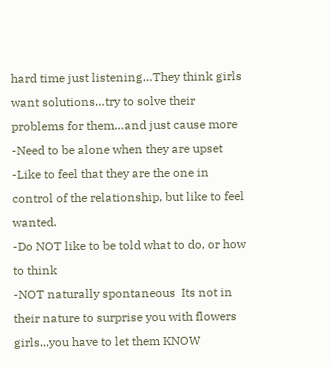hard time just listening…They think girls want solutions…try to solve their problems for them…and just cause more
-Need to be alone when they are upset
-Like to feel that they are the one in control of the relationship, but like to feel wanted.
-Do NOT like to be told what to do, or how to think
-NOT naturally spontaneous  Its not in their nature to surprise you with flowers girls...you have to let them KNOW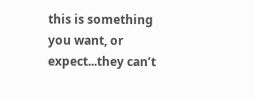this is something you want, or expect...they can’t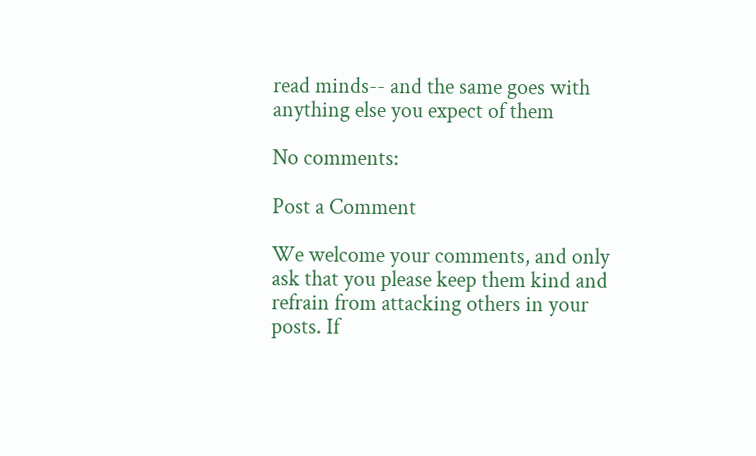read minds-- and the same goes with anything else you expect of them

No comments:

Post a Comment

We welcome your comments, and only ask that you please keep them kind and refrain from attacking others in your posts. If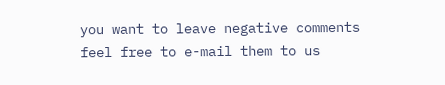you want to leave negative comments feel free to e-mail them to us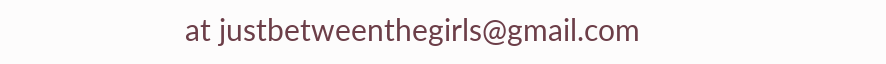at justbetweenthegirls@gmail.com